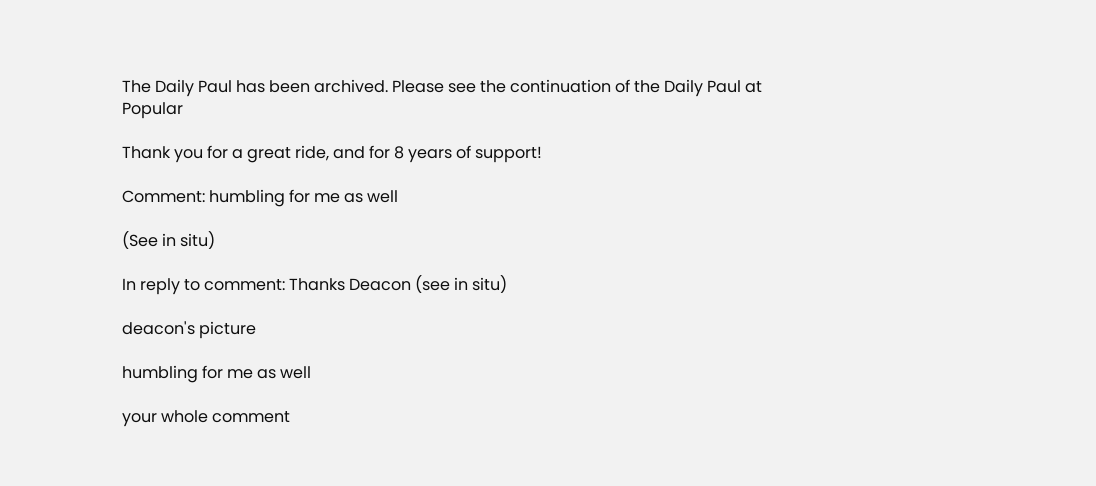The Daily Paul has been archived. Please see the continuation of the Daily Paul at Popular

Thank you for a great ride, and for 8 years of support!

Comment: humbling for me as well

(See in situ)

In reply to comment: Thanks Deacon (see in situ)

deacon's picture

humbling for me as well

your whole comment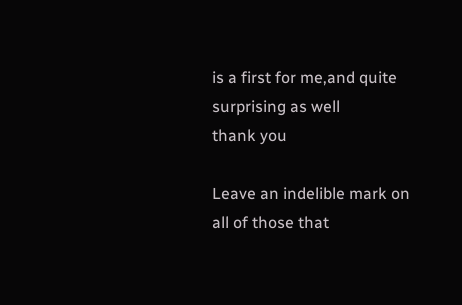is a first for me,and quite surprising as well
thank you

Leave an indelible mark on all of those that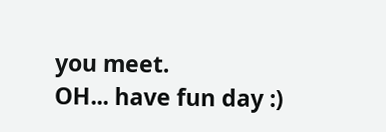you meet.
OH... have fun day :)